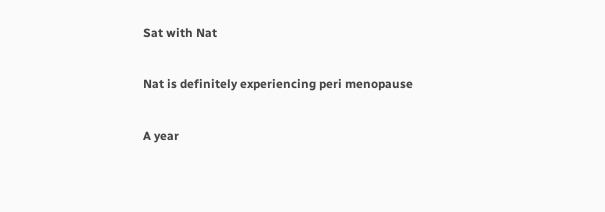Sat with Nat

Nat is definitely experiencing peri menopause

A year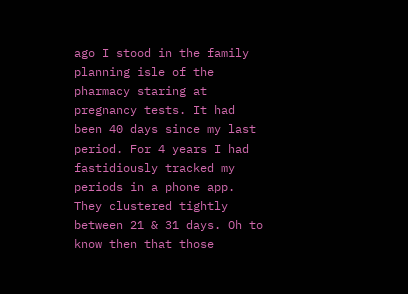ago I stood in the family planning isle of the pharmacy staring at pregnancy tests. It had been 40 days since my last period. For 4 years I had fastidiously tracked my periods in a phone app. They clustered tightly between 21 & 31 days. Oh to know then that those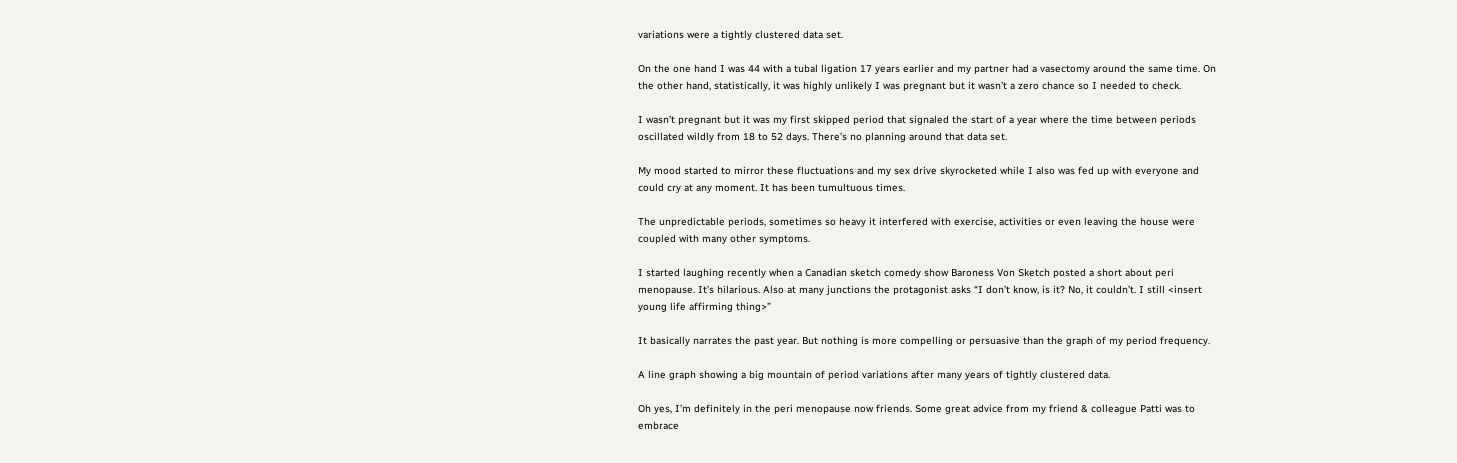variations were a tightly clustered data set.

On the one hand I was 44 with a tubal ligation 17 years earlier and my partner had a vasectomy around the same time. On the other hand, statistically, it was highly unlikely I was pregnant but it wasn’t a zero chance so I needed to check.

I wasn’t pregnant but it was my first skipped period that signaled the start of a year where the time between periods oscillated wildly from 18 to 52 days. There’s no planning around that data set.

My mood started to mirror these fluctuations and my sex drive skyrocketed while I also was fed up with everyone and could cry at any moment. It has been tumultuous times.

The unpredictable periods, sometimes so heavy it interfered with exercise, activities or even leaving the house were coupled with many other symptoms.

I started laughing recently when a Canadian sketch comedy show Baroness Von Sketch posted a short about peri menopause. It’s hilarious. Also at many junctions the protagonist asks “I don’t know, is it? No, it couldn’t. I still <insert young life affirming thing>”

It basically narrates the past year. But nothing is more compelling or persuasive than the graph of my period frequency.

A line graph showing a big mountain of period variations after many years of tightly clustered data.

Oh yes, I’m definitely in the peri menopause now friends. Some great advice from my friend & colleague Patti was to embrace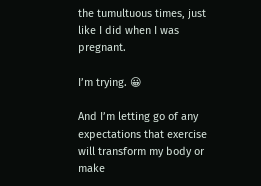the tumultuous times, just like I did when I was pregnant.

I’m trying. 😀

And I’m letting go of any expectations that exercise will transform my body or make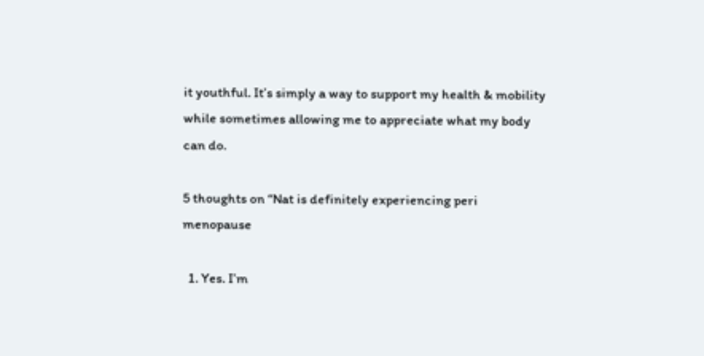it youthful. It’s simply a way to support my health & mobility while sometimes allowing me to appreciate what my body can do.

5 thoughts on “Nat is definitely experiencing peri menopause

  1. Yes. I’m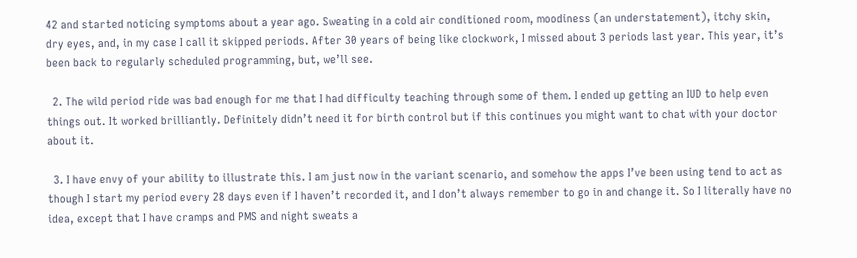42 and started noticing symptoms about a year ago. Sweating in a cold air conditioned room, moodiness (an understatement), itchy skin, dry eyes, and, in my case I call it skipped periods. After 30 years of being like clockwork, I missed about 3 periods last year. This year, it’s been back to regularly scheduled programming, but, we’ll see.

  2. The wild period ride was bad enough for me that I had difficulty teaching through some of them. I ended up getting an IUD to help even things out. It worked brilliantly. Definitely didn’t need it for birth control but if this continues you might want to chat with your doctor about it.

  3. I have envy of your ability to illustrate this. I am just now in the variant scenario, and somehow the apps I’ve been using tend to act as though I start my period every 28 days even if I haven’t recorded it, and I don’t always remember to go in and change it. So I literally have no idea, except that I have cramps and PMS and night sweats a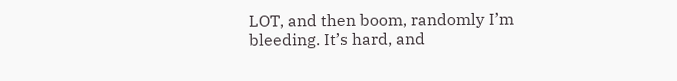LOT, and then boom, randomly I’m bleeding. It’s hard, and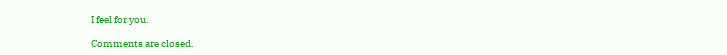I feel for you.

Comments are closed.